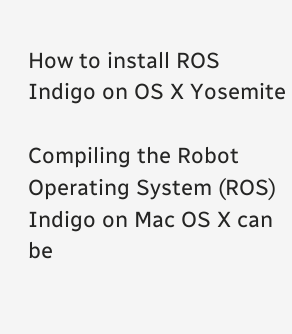How to install ROS Indigo on OS X Yosemite

Compiling the Robot Operating System (ROS) Indigo on Mac OS X can be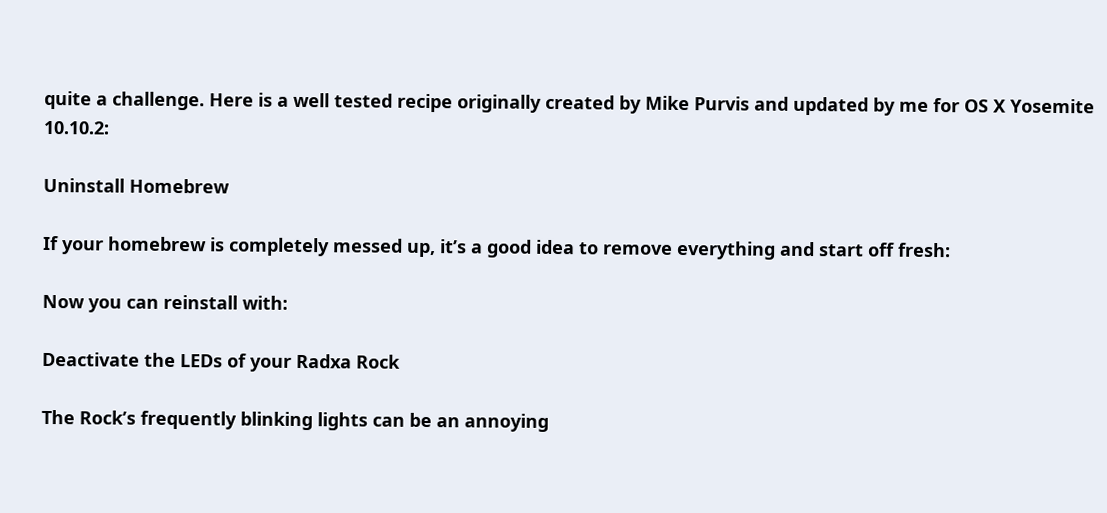quite a challenge. Here is a well tested recipe originally created by Mike Purvis and updated by me for OS X Yosemite 10.10.2:

Uninstall Homebrew

If your homebrew is completely messed up, it’s a good idea to remove everything and start off fresh:

Now you can reinstall with:

Deactivate the LEDs of your Radxa Rock

The Rock’s frequently blinking lights can be an annoying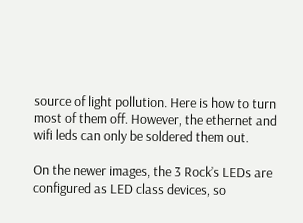source of light pollution. Here is how to turn most of them off. However, the ethernet and wifi leds can only be soldered them out.

On the newer images, the 3 Rock’s LEDs are configured as LED class devices, so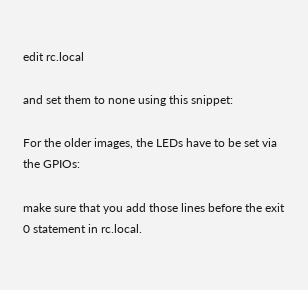edit rc.local

and set them to none using this snippet:

For the older images, the LEDs have to be set via the GPIOs:

make sure that you add those lines before the exit 0 statement in rc.local.